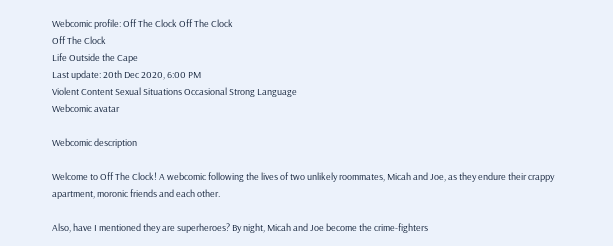Webcomic profile: Off The Clock Off The Clock
Off The Clock
Life Outside the Cape
Last update: 20th Dec 2020, 6:00 PM
Violent Content Sexual Situations Occasional Strong Language
Webcomic avatar

Webcomic description

Welcome to Off The Clock! A webcomic following the lives of two unlikely roommates, Micah and Joe, as they endure their crappy apartment, moronic friends and each other.

Also, have I mentioned they are superheroes? By night, Micah and Joe become the crime-fighters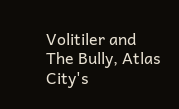Volitiler and The Bully, Atlas City's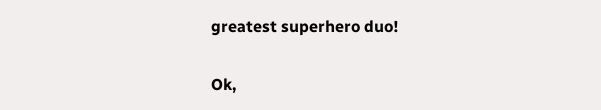greatest superhero duo!

Ok,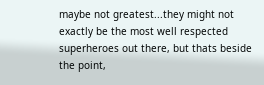maybe not greatest...they might not exactly be the most well respected superheroes out there, but thats beside the point,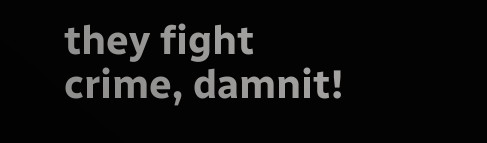they fight crime, damnit!